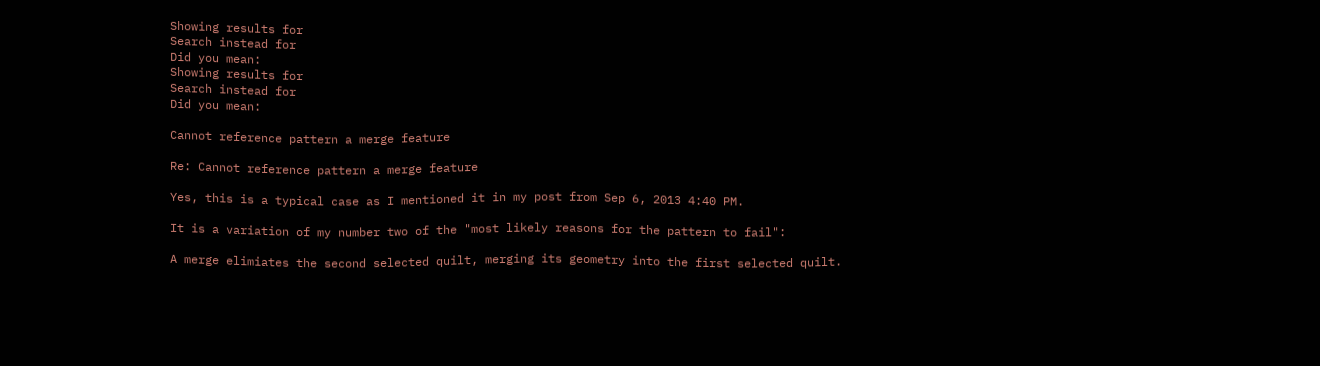Showing results for
Search instead for
Did you mean:
Showing results for
Search instead for
Did you mean:

Cannot reference pattern a merge feature

Re: Cannot reference pattern a merge feature

Yes, this is a typical case as I mentioned it in my post from Sep 6, 2013 4:40 PM.

It is a variation of my number two of the "most likely reasons for the pattern to fail":

A merge elimiates the second selected quilt, merging its geometry into the first selected quilt.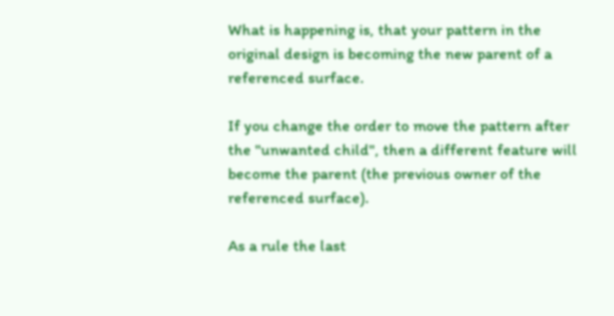What is happening is, that your pattern in the original design is becoming the new parent of a referenced surface.

If you change the order to move the pattern after the "unwanted child", then a different feature will become the parent (the previous owner of the referenced surface).

As a rule the last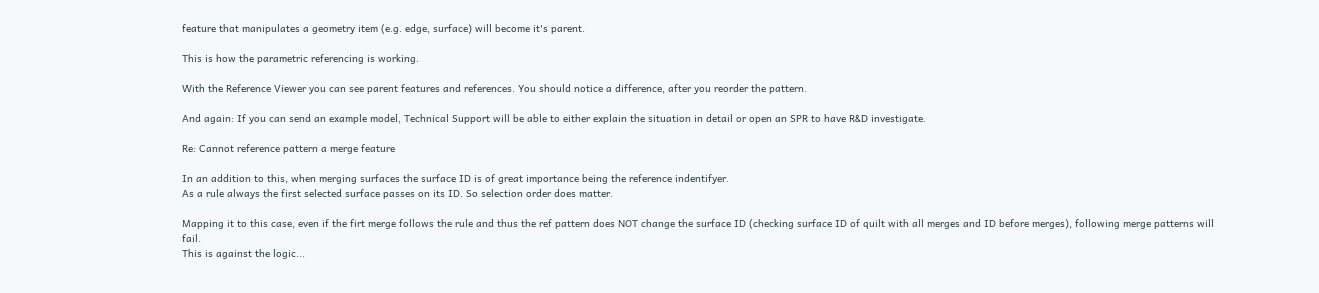feature that manipulates a geometry item (e.g. edge, surface) will become it's parent.

This is how the parametric referencing is working.

With the Reference Viewer you can see parent features and references. You should notice a difference, after you reorder the pattern.

And again: If you can send an example model, Technical Support will be able to either explain the situation in detail or open an SPR to have R&D investigate.

Re: Cannot reference pattern a merge feature

In an addition to this, when merging surfaces the surface ID is of great importance being the reference indentifyer.
As a rule always the first selected surface passes on its ID. So selection order does matter.

Mapping it to this case, even if the firt merge follows the rule and thus the ref pattern does NOT change the surface ID (checking surface ID of quilt with all merges and ID before merges), following merge patterns will fail.
This is against the logic...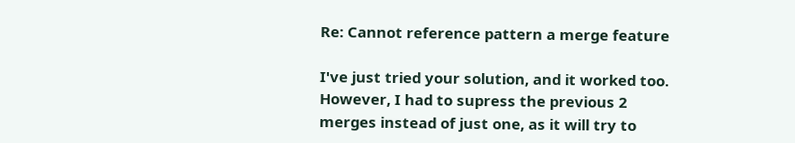Re: Cannot reference pattern a merge feature

I've just tried your solution, and it worked too. However, I had to supress the previous 2 merges instead of just one, as it will try to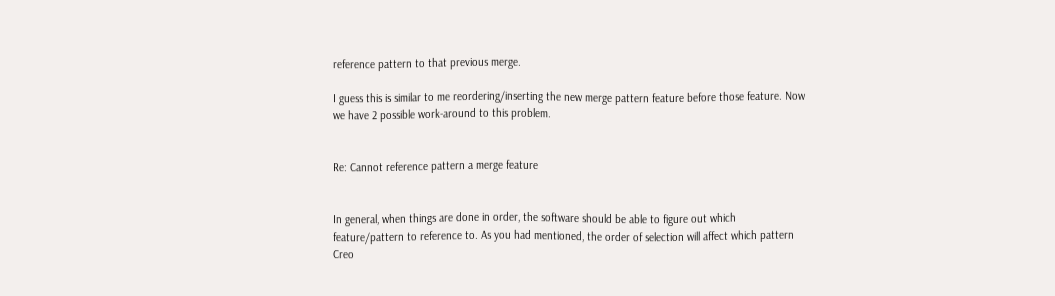reference pattern to that previous merge.

I guess this is similar to me reordering/inserting the new merge pattern feature before those feature. Now we have 2 possible work-around to this problem.


Re: Cannot reference pattern a merge feature


In general, when things are done in order, the software should be able to figure out which feature/pattern to reference to. As you had mentioned, the order of selection will affect which pattern Creo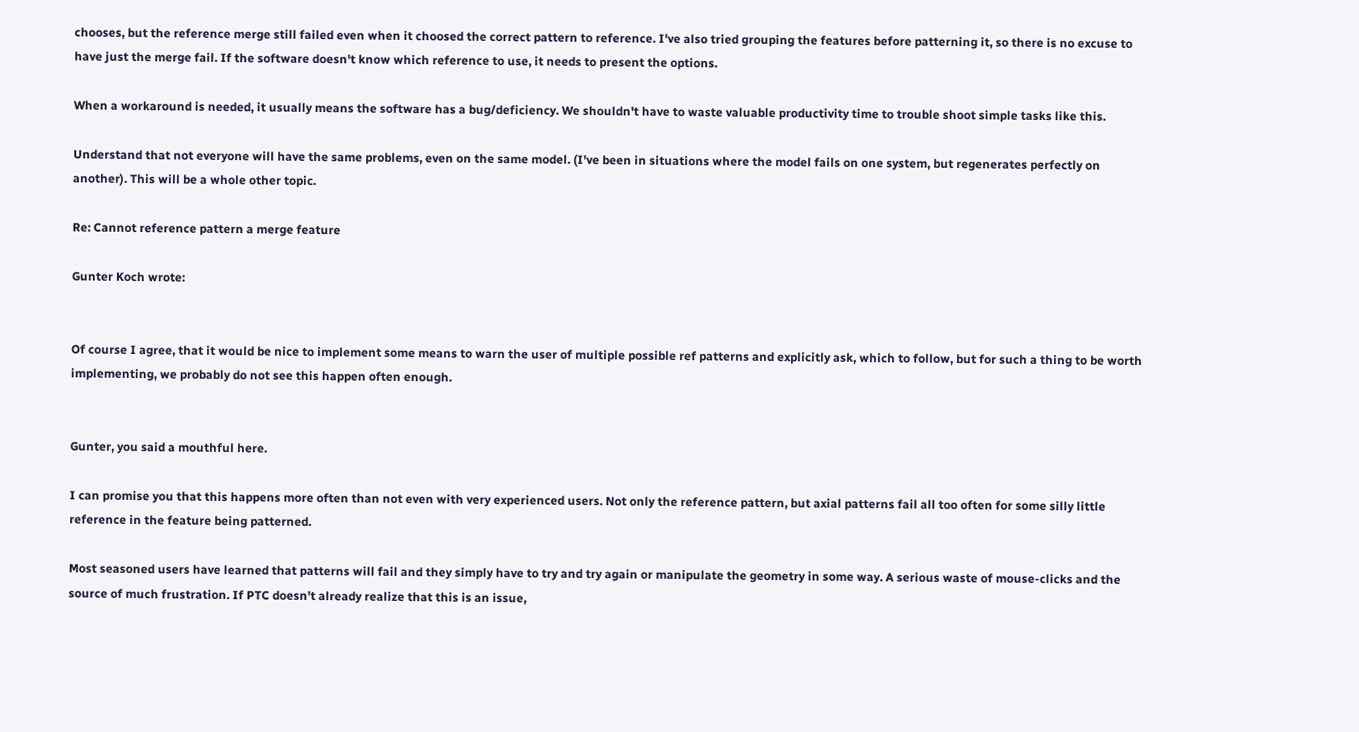chooses, but the reference merge still failed even when it choosed the correct pattern to reference. I've also tried grouping the features before patterning it, so there is no excuse to have just the merge fail. If the software doesn't know which reference to use, it needs to present the options.

When a workaround is needed, it usually means the software has a bug/deficiency. We shouldn't have to waste valuable productivity time to trouble shoot simple tasks like this.

Understand that not everyone will have the same problems, even on the same model. (I've been in situations where the model fails on one system, but regenerates perfectly on another). This will be a whole other topic.

Re: Cannot reference pattern a merge feature

Gunter Koch wrote:


Of course I agree, that it would be nice to implement some means to warn the user of multiple possible ref patterns and explicitly ask, which to follow, but for such a thing to be worth implementing, we probably do not see this happen often enough.


Gunter, you said a mouthful here.

I can promise you that this happens more often than not even with very experienced users. Not only the reference pattern, but axial patterns fail all too often for some silly little reference in the feature being patterned.

Most seasoned users have learned that patterns will fail and they simply have to try and try again or manipulate the geometry in some way. A serious waste of mouse-clicks and the source of much frustration. If PTC doesn't already realize that this is an issue,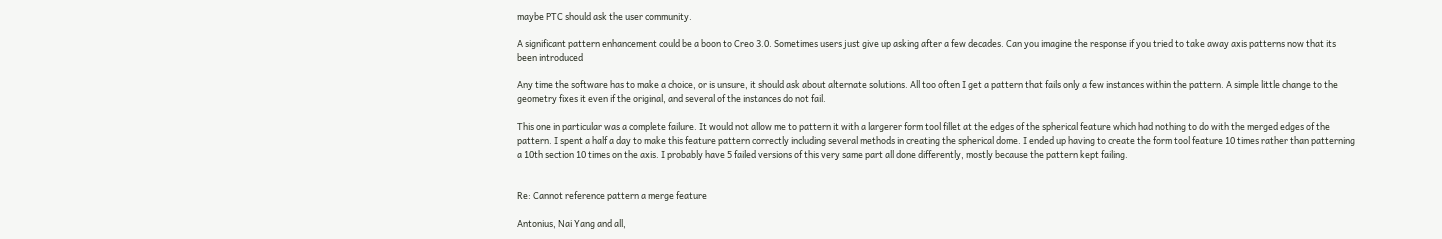maybe PTC should ask the user community.

A significant pattern enhancement could be a boon to Creo 3.0. Sometimes users just give up asking after a few decades. Can you imagine the response if you tried to take away axis patterns now that its been introduced

Any time the software has to make a choice, or is unsure, it should ask about alternate solutions. All too often I get a pattern that fails only a few instances within the pattern. A simple little change to the geometry fixes it even if the original, and several of the instances do not fail.

This one in particular was a complete failure. It would not allow me to pattern it with a largerer form tool fillet at the edges of the spherical feature which had nothing to do with the merged edges of the pattern. I spent a half a day to make this feature pattern correctly including several methods in creating the spherical dome. I ended up having to create the form tool feature 10 times rather than patterning a 10th section 10 times on the axis. I probably have 5 failed versions of this very same part all done differently, mostly because the pattern kept failing.


Re: Cannot reference pattern a merge feature

Antonius, Nai Yang and all,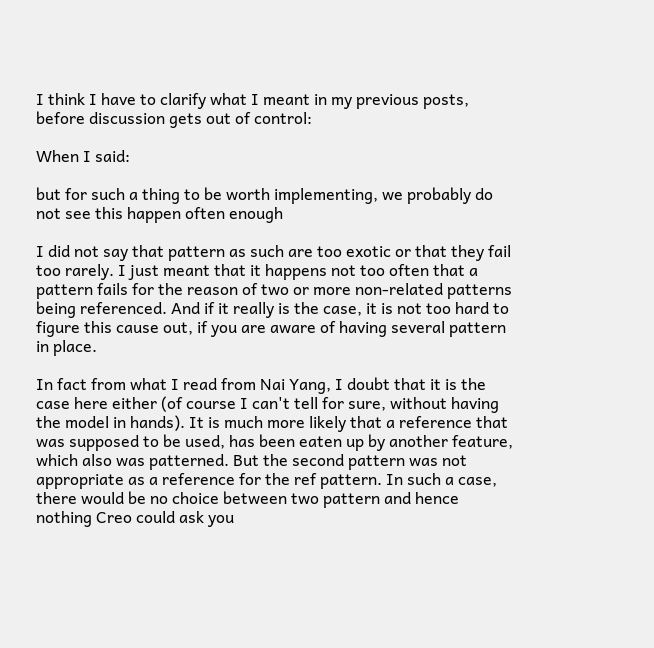I think I have to clarify what I meant in my previous posts, before discussion gets out of control:

When I said:

but for such a thing to be worth implementing, we probably do not see this happen often enough

I did not say that pattern as such are too exotic or that they fail too rarely. I just meant that it happens not too often that a pattern fails for the reason of two or more non-related patterns being referenced. And if it really is the case, it is not too hard to figure this cause out, if you are aware of having several pattern in place.

In fact from what I read from Nai Yang, I doubt that it is the case here either (of course I can't tell for sure, without having the model in hands). It is much more likely that a reference that was supposed to be used, has been eaten up by another feature, which also was patterned. But the second pattern was not appropriate as a reference for the ref pattern. In such a case, there would be no choice between two pattern and hence nothing Creo could ask you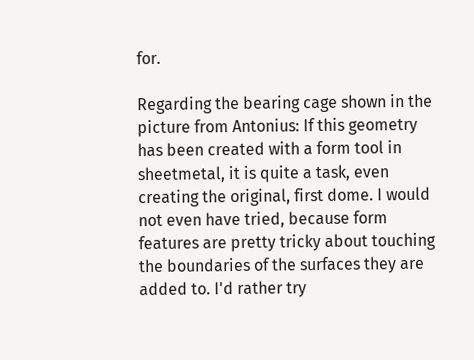for.

Regarding the bearing cage shown in the picture from Antonius: If this geometry has been created with a form tool in sheetmetal, it is quite a task, even creating the original, first dome. I would not even have tried, because form features are pretty tricky about touching the boundaries of the surfaces they are added to. I'd rather try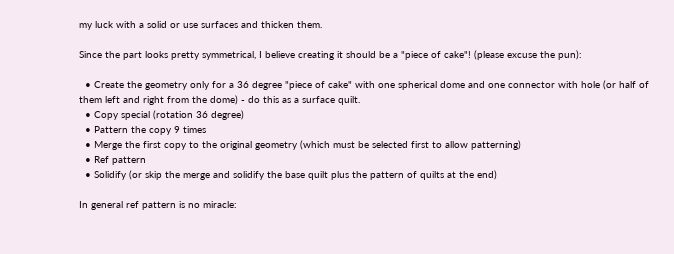my luck with a solid or use surfaces and thicken them.

Since the part looks pretty symmetrical, I believe creating it should be a "piece of cake"! (please excuse the pun):

  • Create the geometry only for a 36 degree "piece of cake" with one spherical dome and one connector with hole (or half of them left and right from the dome) - do this as a surface quilt.
  • Copy special (rotation 36 degree)
  • Pattern the copy 9 times
  • Merge the first copy to the original geometry (which must be selected first to allow patterning)
  • Ref pattern
  • Solidify (or skip the merge and solidify the base quilt plus the pattern of quilts at the end)

In general ref pattern is no miracle: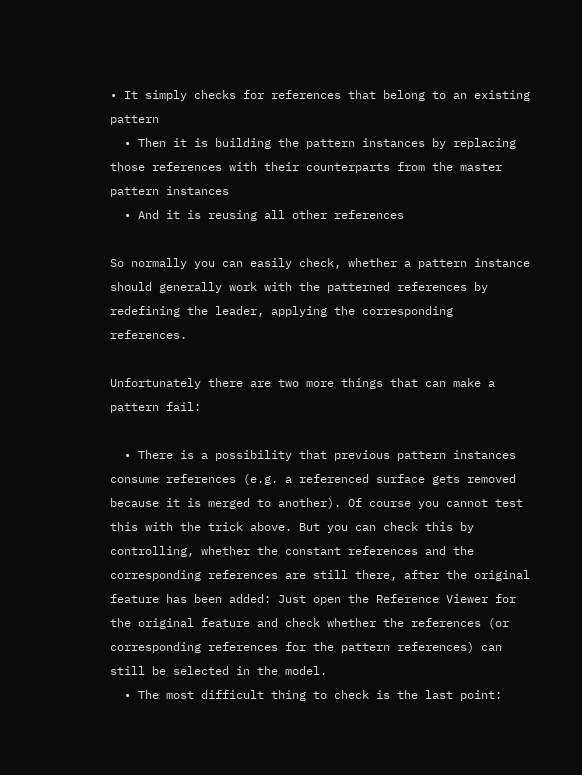• It simply checks for references that belong to an existing pattern
  • Then it is building the pattern instances by replacing those references with their counterparts from the master pattern instances
  • And it is reusing all other references

So normally you can easily check, whether a pattern instance should generally work with the patterned references by redefining the leader, applying the corresponding references.

Unfortunately there are two more things that can make a pattern fail:

  • There is a possibility that previous pattern instances consume references (e.g. a referenced surface gets removed because it is merged to another). Of course you cannot test this with the trick above. But you can check this by controlling, whether the constant references and the corresponding references are still there, after the original feature has been added: Just open the Reference Viewer for the original feature and check whether the references (or corresponding references for the pattern references) can still be selected in the model.
  • The most difficult thing to check is the last point: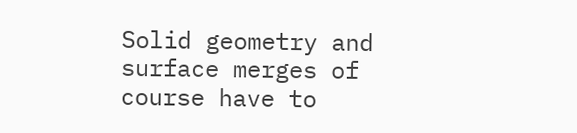Solid geometry and surface merges of course have to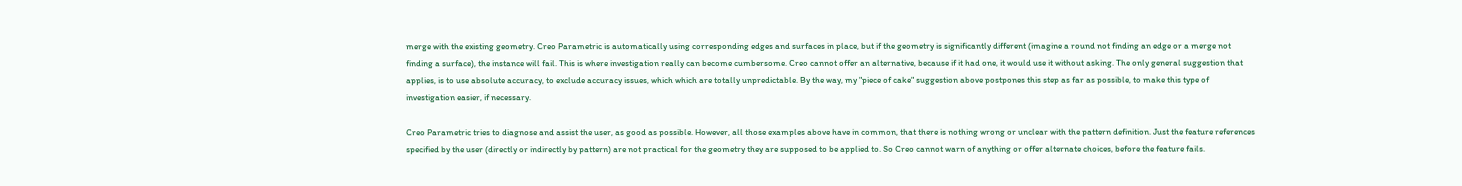merge with the existing geometry. Creo Parametric is automatically using corresponding edges and surfaces in place, but if the geometry is significantly different (imagine a round not finding an edge or a merge not finding a surface), the instance will fail. This is where investigation really can become cumbersome. Creo cannot offer an alternative, because if it had one, it would use it without asking. The only general suggestion that applies, is to use absolute accuracy, to exclude accuracy issues, which which are totally unpredictable. By the way, my "piece of cake" suggestion above postpones this step as far as possible, to make this type of investigation easier, if necessary.

Creo Parametric tries to diagnose and assist the user, as good as possible. However, all those examples above have in common, that there is nothing wrong or unclear with the pattern definition. Just the feature references specified by the user (directly or indirectly by pattern) are not practical for the geometry they are supposed to be applied to. So Creo cannot warn of anything or offer alternate choices, before the feature fails.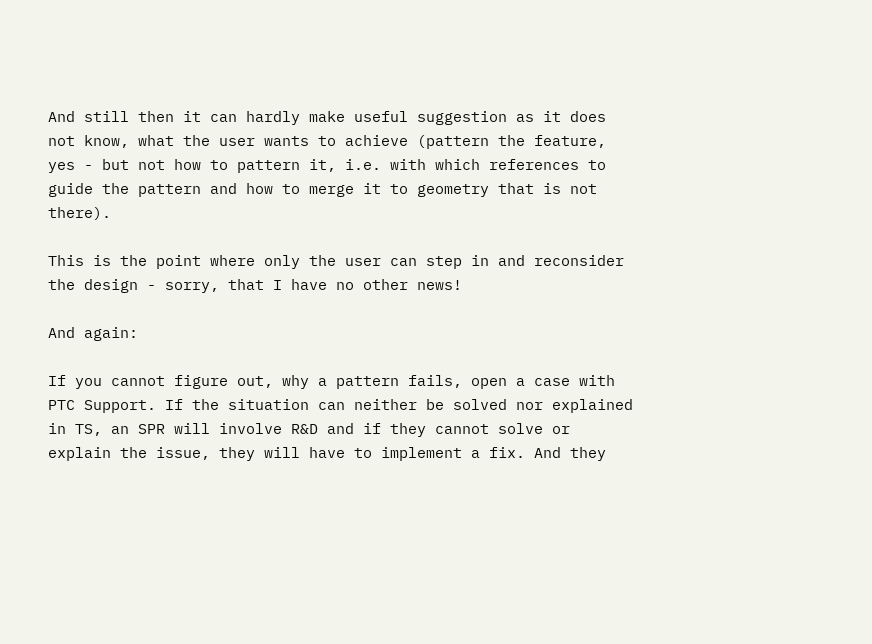And still then it can hardly make useful suggestion as it does not know, what the user wants to achieve (pattern the feature, yes - but not how to pattern it, i.e. with which references to guide the pattern and how to merge it to geometry that is not there).

This is the point where only the user can step in and reconsider the design - sorry, that I have no other news!

And again:

If you cannot figure out, why a pattern fails, open a case with PTC Support. If the situation can neither be solved nor explained in TS, an SPR will involve R&D and if they cannot solve or explain the issue, they will have to implement a fix. And they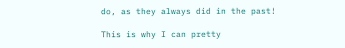do, as they always did in the past!

This is why I can pretty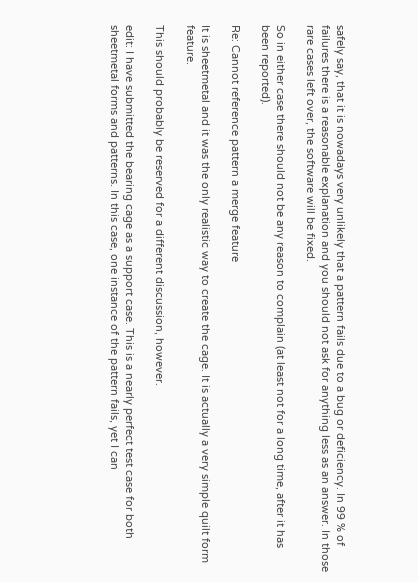safely say, that it is nowadays very unlikely that a pattern fails due to a bug or deficiency. In 99 % of failures there is a reasonable explanation and you should not ask for anything less as an answer. In those rare cases left over, the software will be fixed.

So in either case there should not be any reason to complain (at least not for a long time, after it has been reported).

Re: Cannot reference pattern a merge feature

It is sheetmetal and it was the only realistic way to create the cage. It is actually a very simple quilt form feature.

This should probably be reserved for a different discussion, however.

edit: I have submitted the bearing cage as a support case. This is a nearly perfect test case for both sheetmetal forms and patterns. In this case, one instance of the pattern fails, yet I can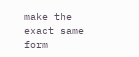make the exact same form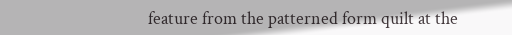feature from the patterned form quilt at the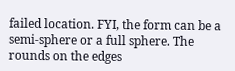failed location. FYI, the form can be a semi-sphere or a full sphere. The rounds on the edges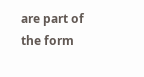are part of the form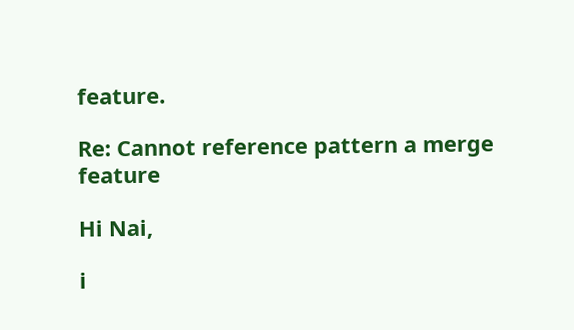feature.

Re: Cannot reference pattern a merge feature

Hi Nai,

i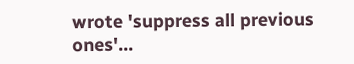wrote 'suppress all previous ones'...